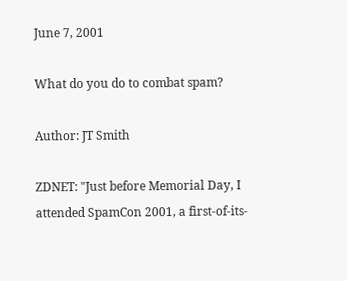June 7, 2001

What do you do to combat spam?

Author: JT Smith

ZDNET: "Just before Memorial Day, I attended SpamCon 2001, a first-of-its-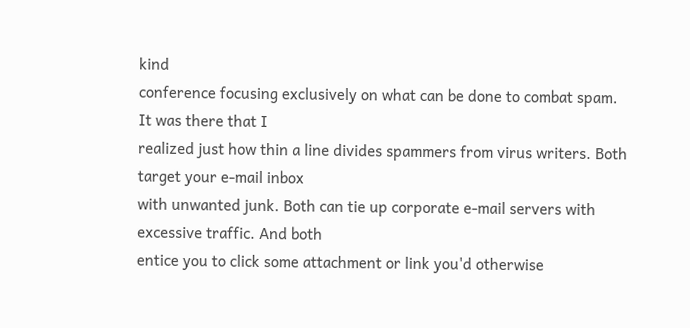kind
conference focusing exclusively on what can be done to combat spam. It was there that I
realized just how thin a line divides spammers from virus writers. Both target your e-mail inbox
with unwanted junk. Both can tie up corporate e-mail servers with excessive traffic. And both
entice you to click some attachment or link you'd otherwise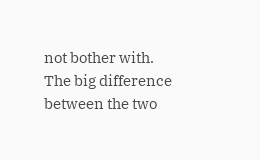not bother with. The big difference
between the two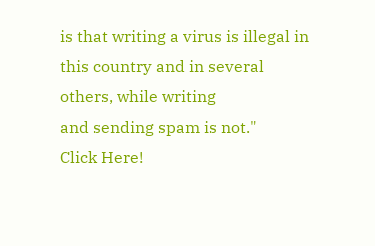is that writing a virus is illegal in this country and in several others, while writing
and sending spam is not."
Click Here!